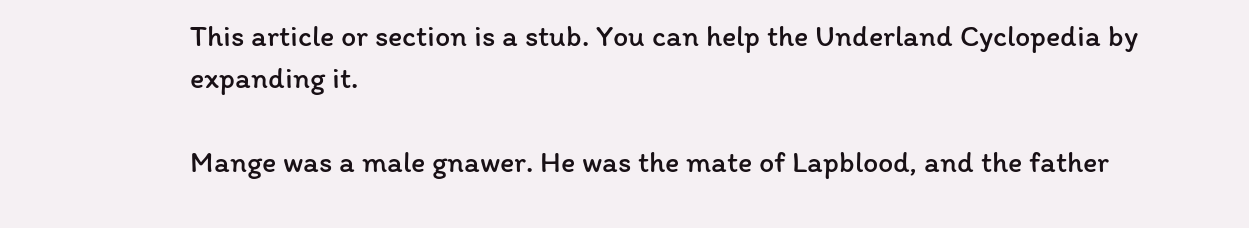This article or section is a stub. You can help the Underland Cyclopedia by expanding it.

Mange was a male gnawer. He was the mate of Lapblood, and the father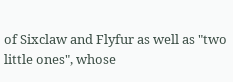of Sixclaw and Flyfur as well as "two little ones", whose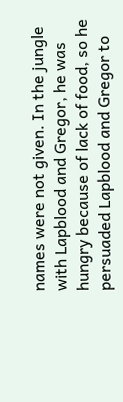names were not given. In the jungle with Lapblood and Gregor, he was hungry because of lack of food, so he persuaded Lapblood and Gregor to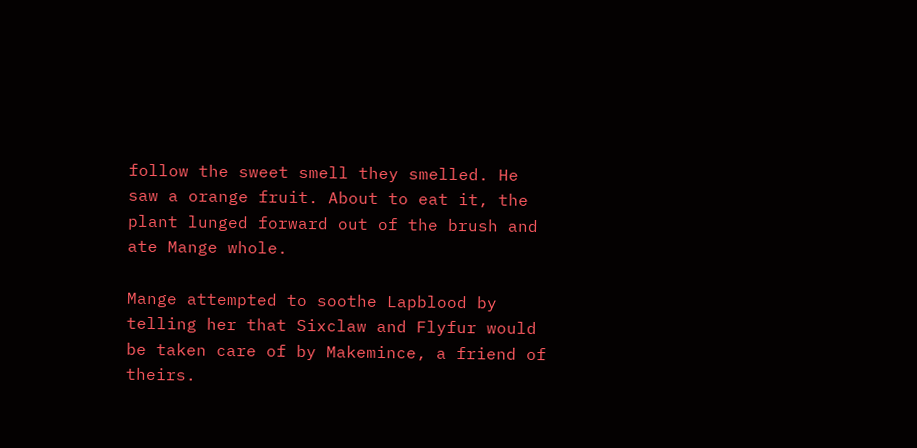follow the sweet smell they smelled. He saw a orange fruit. About to eat it, the plant lunged forward out of the brush and ate Mange whole.

Mange attempted to soothe Lapblood by telling her that Sixclaw and Flyfur would be taken care of by Makemince, a friend of theirs.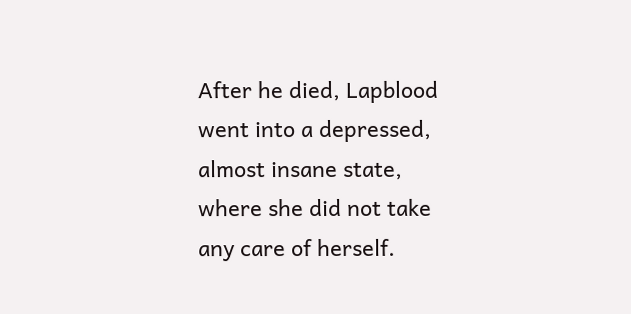After he died, Lapblood went into a depressed, almost insane state, where she did not take any care of herself.